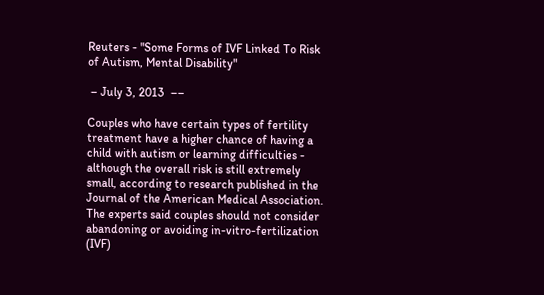Reuters - "Some Forms of IVF Linked To Risk of Autism, Mental Disability"

 – July 3, 2013  ––

Couples who have certain types of fertility treatment have a higher chance of having a child with autism or learning difficulties - although the overall risk is still extremely small, according to research published in the Journal of the American Medical Association. The experts said couples should not consider abandoning or avoiding in-vitro-fertilization (IVF)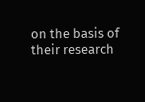on the basis of their research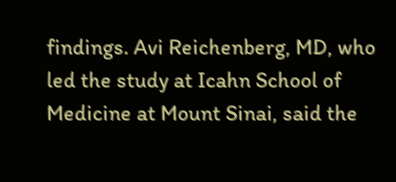findings. Avi Reichenberg, MD, who led the study at Icahn School of Medicine at Mount Sinai, said the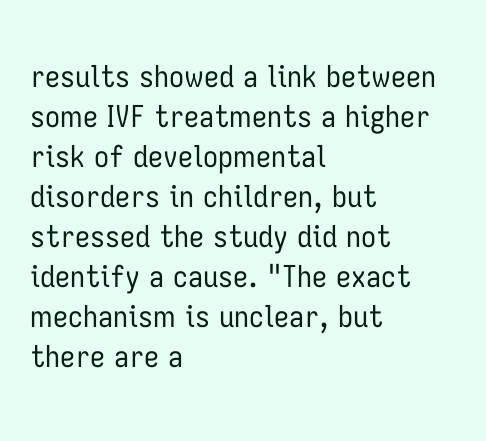results showed a link between some IVF treatments a higher risk of developmental disorders in children, but stressed the study did not identify a cause. "The exact mechanism is unclear, but there are a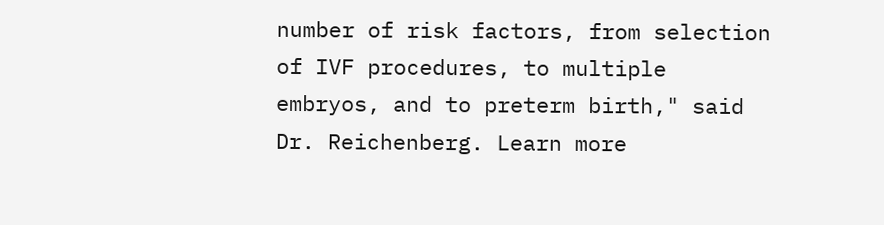number of risk factors, from selection of IVF procedures, to multiple embryos, and to preterm birth," said Dr. Reichenberg. Learn more